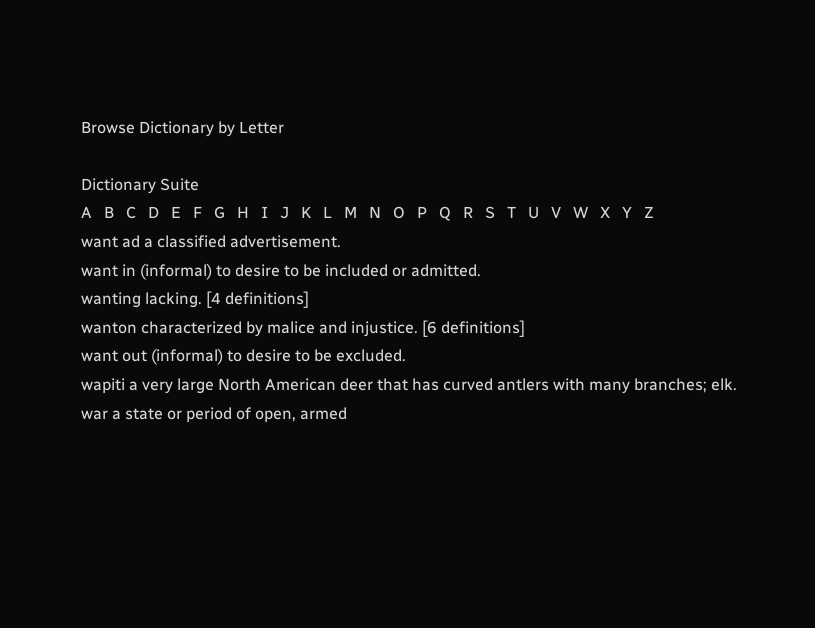Browse Dictionary by Letter

Dictionary Suite
A   B   C   D   E   F   G   H   I   J   K   L   M   N   O   P   Q   R   S   T   U   V   W   X   Y   Z
want ad a classified advertisement.
want in (informal) to desire to be included or admitted.
wanting lacking. [4 definitions]
wanton characterized by malice and injustice. [6 definitions]
want out (informal) to desire to be excluded.
wapiti a very large North American deer that has curved antlers with many branches; elk.
war a state or period of open, armed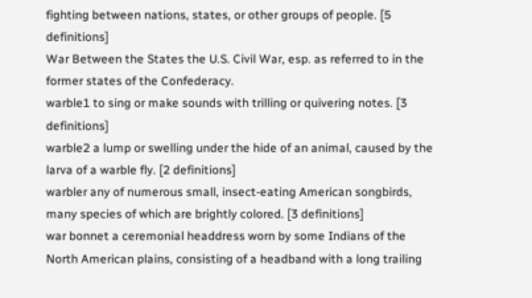fighting between nations, states, or other groups of people. [5 definitions]
War Between the States the U.S. Civil War, esp. as referred to in the former states of the Confederacy.
warble1 to sing or make sounds with trilling or quivering notes. [3 definitions]
warble2 a lump or swelling under the hide of an animal, caused by the larva of a warble fly. [2 definitions]
warbler any of numerous small, insect-eating American songbirds, many species of which are brightly colored. [3 definitions]
war bonnet a ceremonial headdress worn by some Indians of the North American plains, consisting of a headband with a long trailing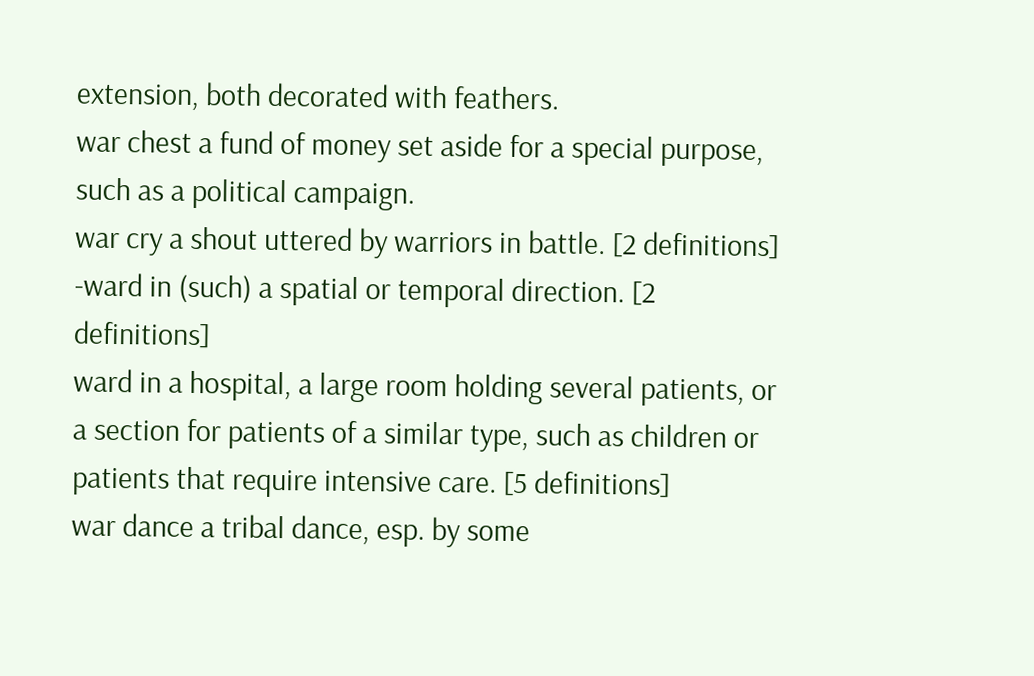extension, both decorated with feathers.
war chest a fund of money set aside for a special purpose, such as a political campaign.
war cry a shout uttered by warriors in battle. [2 definitions]
-ward in (such) a spatial or temporal direction. [2 definitions]
ward in a hospital, a large room holding several patients, or a section for patients of a similar type, such as children or patients that require intensive care. [5 definitions]
war dance a tribal dance, esp. by some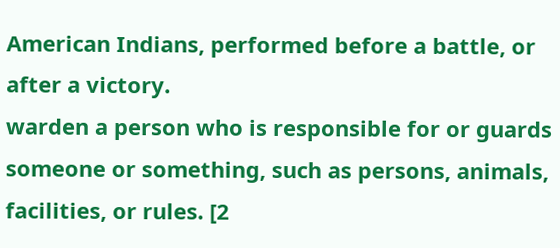American Indians, performed before a battle, or after a victory.
warden a person who is responsible for or guards someone or something, such as persons, animals, facilities, or rules. [2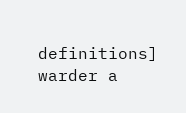definitions]
warder a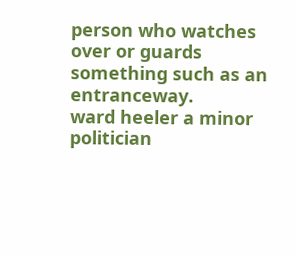person who watches over or guards something such as an entranceway.
ward heeler a minor politician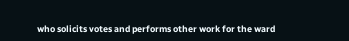who solicits votes and performs other work for the ward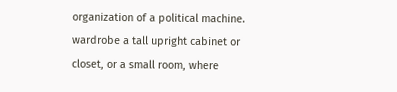organization of a political machine.
wardrobe a tall upright cabinet or closet, or a small room, where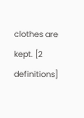clothes are kept. [2 definitions]